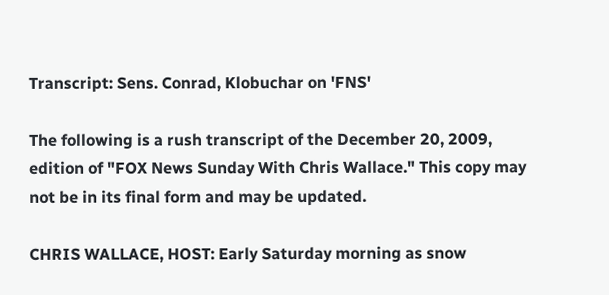Transcript: Sens. Conrad, Klobuchar on 'FNS'

The following is a rush transcript of the December 20, 2009, edition of "FOX News Sunday With Chris Wallace." This copy may not be in its final form and may be updated.

CHRIS WALLACE, HOST: Early Saturday morning as snow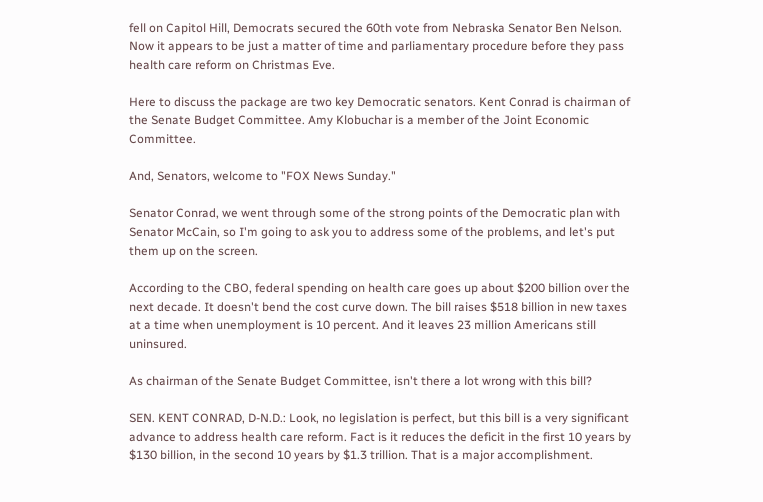fell on Capitol Hill, Democrats secured the 60th vote from Nebraska Senator Ben Nelson. Now it appears to be just a matter of time and parliamentary procedure before they pass health care reform on Christmas Eve.

Here to discuss the package are two key Democratic senators. Kent Conrad is chairman of the Senate Budget Committee. Amy Klobuchar is a member of the Joint Economic Committee.

And, Senators, welcome to "FOX News Sunday."

Senator Conrad, we went through some of the strong points of the Democratic plan with Senator McCain, so I'm going to ask you to address some of the problems, and let's put them up on the screen.

According to the CBO, federal spending on health care goes up about $200 billion over the next decade. It doesn't bend the cost curve down. The bill raises $518 billion in new taxes at a time when unemployment is 10 percent. And it leaves 23 million Americans still uninsured.

As chairman of the Senate Budget Committee, isn't there a lot wrong with this bill?

SEN. KENT CONRAD, D-N.D.: Look, no legislation is perfect, but this bill is a very significant advance to address health care reform. Fact is it reduces the deficit in the first 10 years by $130 billion, in the second 10 years by $1.3 trillion. That is a major accomplishment.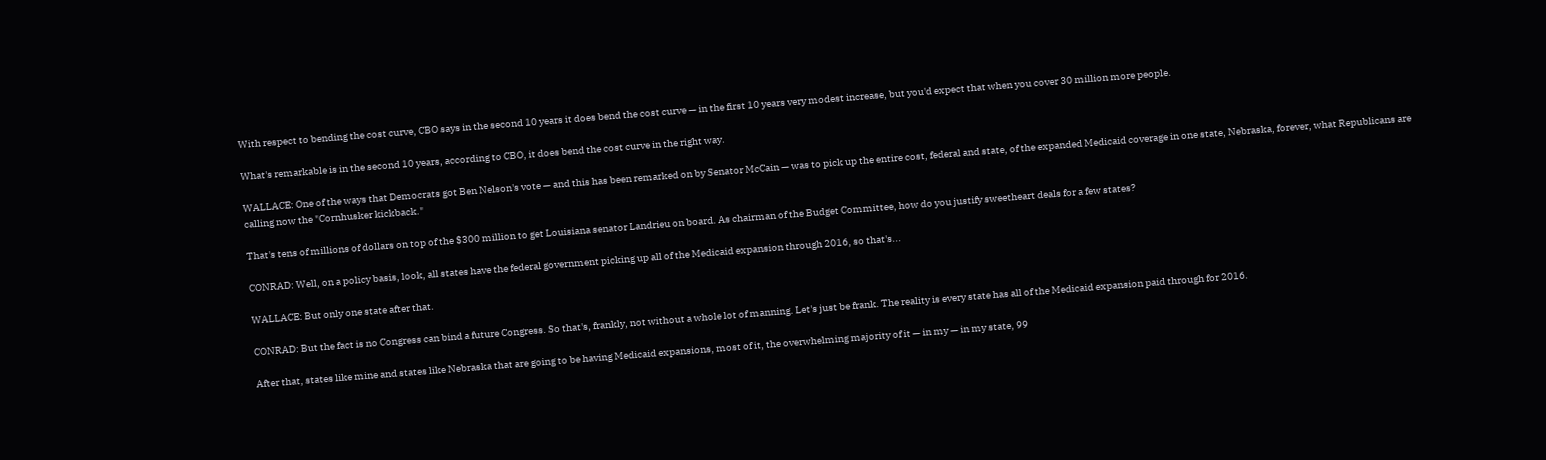With respect to bending the cost curve, CBO says in the second 10 years it does bend the cost curve — in the first 10 years very modest increase, but you'd expect that when you cover 30 million more people.

What's remarkable is in the second 10 years, according to CBO, it does bend the cost curve in the right way.

WALLACE: One of the ways that Democrats got Ben Nelson's vote — and this has been remarked on by Senator McCain — was to pick up the entire cost, federal and state, of the expanded Medicaid coverage in one state, Nebraska, forever, what Republicans are calling now the "Cornhusker kickback."

That's tens of millions of dollars on top of the $300 million to get Louisiana senator Landrieu on board. As chairman of the Budget Committee, how do you justify sweetheart deals for a few states?

CONRAD: Well, on a policy basis, look, all states have the federal government picking up all of the Medicaid expansion through 2016, so that's...

WALLACE: But only one state after that.

CONRAD: But the fact is no Congress can bind a future Congress. So that's, frankly, not without a whole lot of manning. Let's just be frank. The reality is every state has all of the Medicaid expansion paid through for 2016.

After that, states like mine and states like Nebraska that are going to be having Medicaid expansions, most of it, the overwhelming majority of it — in my — in my state, 99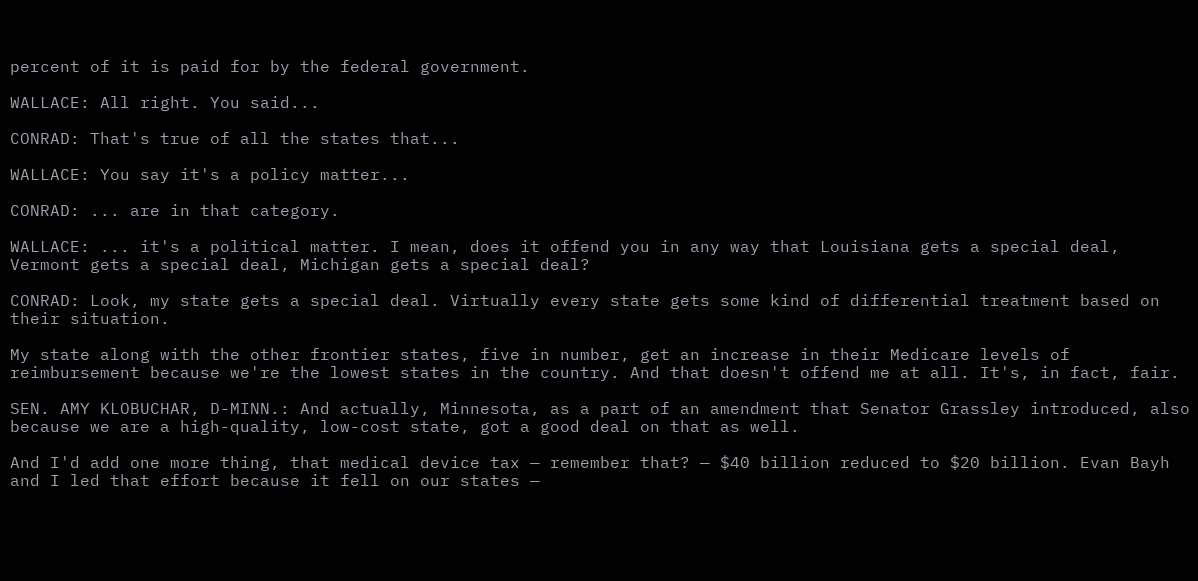percent of it is paid for by the federal government.

WALLACE: All right. You said...

CONRAD: That's true of all the states that...

WALLACE: You say it's a policy matter...

CONRAD: ... are in that category.

WALLACE: ... it's a political matter. I mean, does it offend you in any way that Louisiana gets a special deal, Vermont gets a special deal, Michigan gets a special deal?

CONRAD: Look, my state gets a special deal. Virtually every state gets some kind of differential treatment based on their situation.

My state along with the other frontier states, five in number, get an increase in their Medicare levels of reimbursement because we're the lowest states in the country. And that doesn't offend me at all. It's, in fact, fair.

SEN. AMY KLOBUCHAR, D-MINN.: And actually, Minnesota, as a part of an amendment that Senator Grassley introduced, also because we are a high-quality, low-cost state, got a good deal on that as well.

And I'd add one more thing, that medical device tax — remember that? — $40 billion reduced to $20 billion. Evan Bayh and I led that effort because it fell on our states —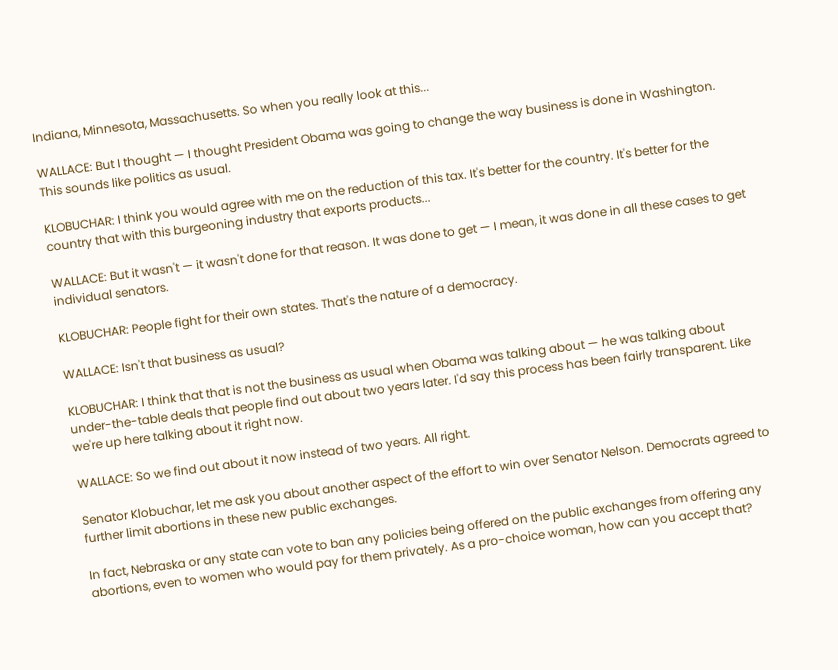Indiana, Minnesota, Massachusetts. So when you really look at this...

WALLACE: But I thought — I thought President Obama was going to change the way business is done in Washington. This sounds like politics as usual.

KLOBUCHAR: I think you would agree with me on the reduction of this tax. It's better for the country. It's better for the country that with this burgeoning industry that exports products...

WALLACE: But it wasn't — it wasn't done for that reason. It was done to get — I mean, it was done in all these cases to get individual senators.

KLOBUCHAR: People fight for their own states. That's the nature of a democracy.

WALLACE: Isn't that business as usual?

KLOBUCHAR: I think that that is not the business as usual when Obama was talking about — he was talking about under-the-table deals that people find out about two years later. I'd say this process has been fairly transparent. Like we're up here talking about it right now.

WALLACE: So we find out about it now instead of two years. All right.

Senator Klobuchar, let me ask you about another aspect of the effort to win over Senator Nelson. Democrats agreed to further limit abortions in these new public exchanges.

In fact, Nebraska or any state can vote to ban any policies being offered on the public exchanges from offering any abortions, even to women who would pay for them privately. As a pro-choice woman, how can you accept that?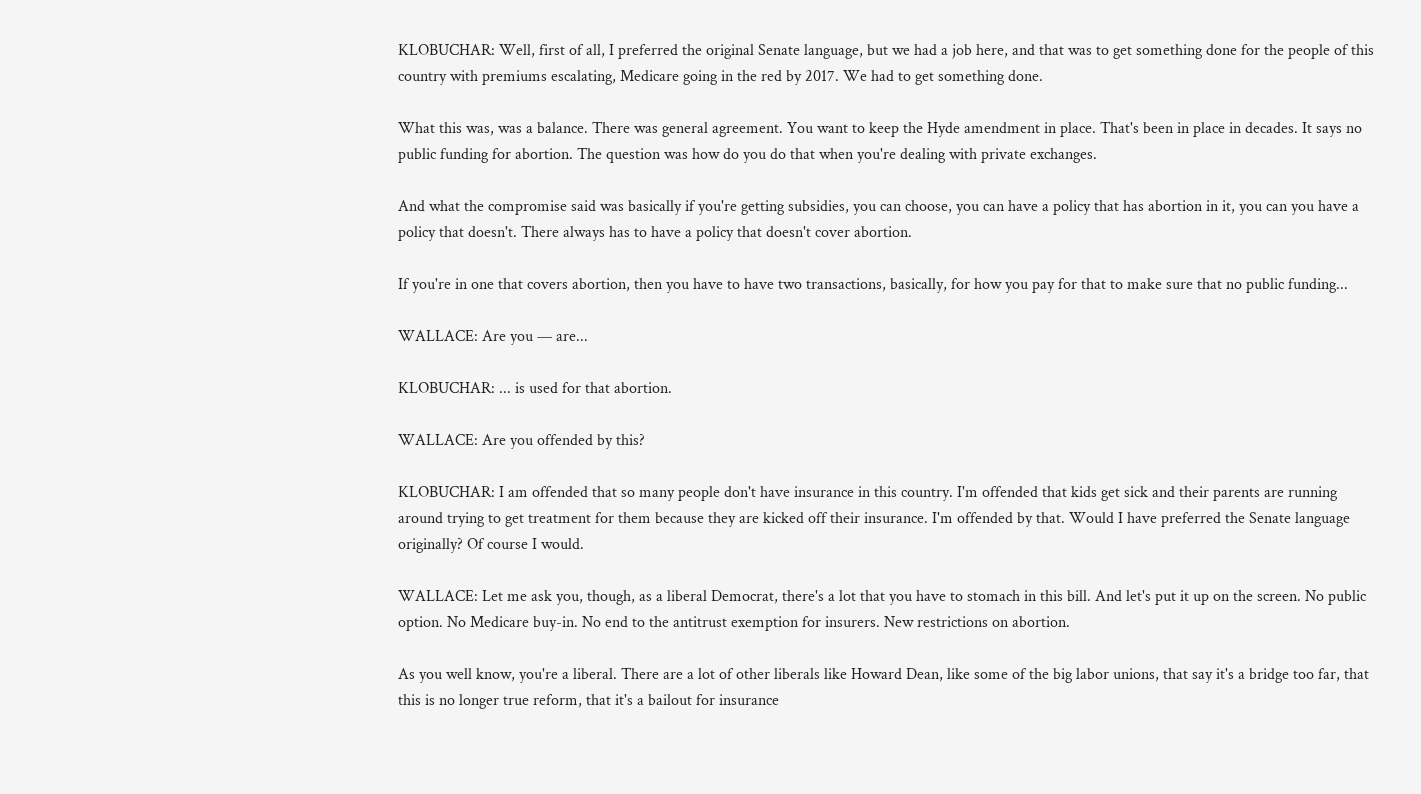KLOBUCHAR: Well, first of all, I preferred the original Senate language, but we had a job here, and that was to get something done for the people of this country with premiums escalating, Medicare going in the red by 2017. We had to get something done.

What this was, was a balance. There was general agreement. You want to keep the Hyde amendment in place. That's been in place in decades. It says no public funding for abortion. The question was how do you do that when you're dealing with private exchanges.

And what the compromise said was basically if you're getting subsidies, you can choose, you can have a policy that has abortion in it, you can you have a policy that doesn't. There always has to have a policy that doesn't cover abortion.

If you're in one that covers abortion, then you have to have two transactions, basically, for how you pay for that to make sure that no public funding...

WALLACE: Are you — are...

KLOBUCHAR: ... is used for that abortion.

WALLACE: Are you offended by this?

KLOBUCHAR: I am offended that so many people don't have insurance in this country. I'm offended that kids get sick and their parents are running around trying to get treatment for them because they are kicked off their insurance. I'm offended by that. Would I have preferred the Senate language originally? Of course I would.

WALLACE: Let me ask you, though, as a liberal Democrat, there's a lot that you have to stomach in this bill. And let's put it up on the screen. No public option. No Medicare buy-in. No end to the antitrust exemption for insurers. New restrictions on abortion.

As you well know, you're a liberal. There are a lot of other liberals like Howard Dean, like some of the big labor unions, that say it's a bridge too far, that this is no longer true reform, that it's a bailout for insurance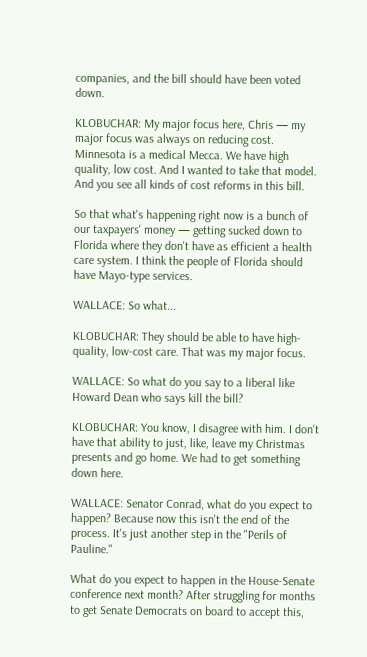companies, and the bill should have been voted down.

KLOBUCHAR: My major focus here, Chris — my major focus was always on reducing cost. Minnesota is a medical Mecca. We have high quality, low cost. And I wanted to take that model. And you see all kinds of cost reforms in this bill.

So that what's happening right now is a bunch of our taxpayers' money — getting sucked down to Florida where they don't have as efficient a health care system. I think the people of Florida should have Mayo-type services.

WALLACE: So what...

KLOBUCHAR: They should be able to have high-quality, low-cost care. That was my major focus.

WALLACE: So what do you say to a liberal like Howard Dean who says kill the bill?

KLOBUCHAR: You know, I disagree with him. I don't have that ability to just, like, leave my Christmas presents and go home. We had to get something down here.

WALLACE: Senator Conrad, what do you expect to happen? Because now this isn't the end of the process. It's just another step in the "Perils of Pauline."

What do you expect to happen in the House-Senate conference next month? After struggling for months to get Senate Democrats on board to accept this,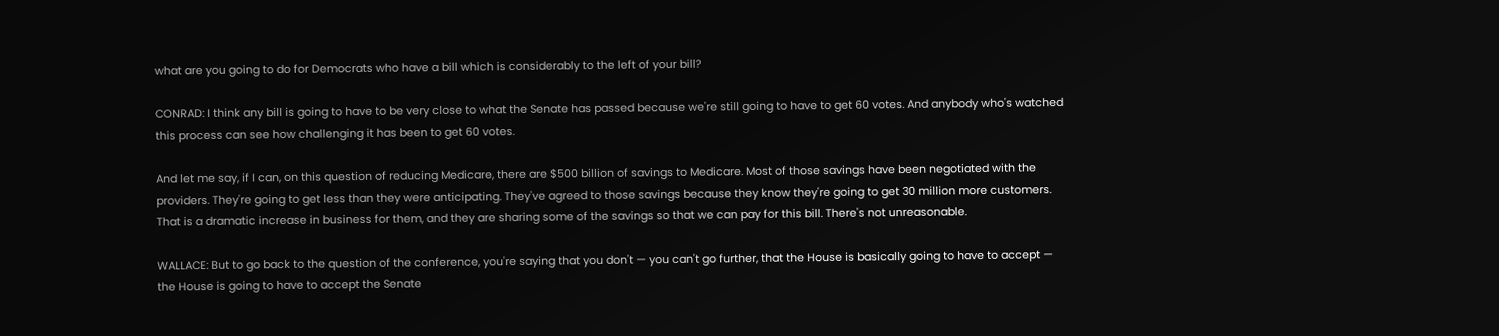what are you going to do for Democrats who have a bill which is considerably to the left of your bill?

CONRAD: I think any bill is going to have to be very close to what the Senate has passed because we're still going to have to get 60 votes. And anybody who's watched this process can see how challenging it has been to get 60 votes.

And let me say, if I can, on this question of reducing Medicare, there are $500 billion of savings to Medicare. Most of those savings have been negotiated with the providers. They're going to get less than they were anticipating. They've agreed to those savings because they know they're going to get 30 million more customers. That is a dramatic increase in business for them, and they are sharing some of the savings so that we can pay for this bill. There's not unreasonable.

WALLACE: But to go back to the question of the conference, you're saying that you don't — you can't go further, that the House is basically going to have to accept — the House is going to have to accept the Senate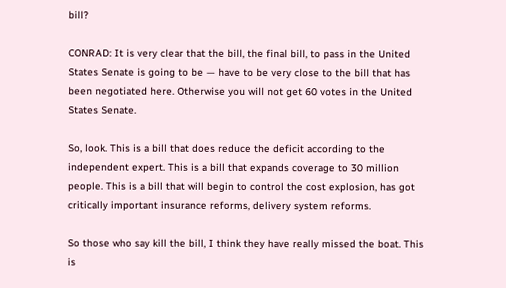bill?

CONRAD: It is very clear that the bill, the final bill, to pass in the United States Senate is going to be — have to be very close to the bill that has been negotiated here. Otherwise you will not get 60 votes in the United States Senate.

So, look. This is a bill that does reduce the deficit according to the independent expert. This is a bill that expands coverage to 30 million people. This is a bill that will begin to control the cost explosion, has got critically important insurance reforms, delivery system reforms.

So those who say kill the bill, I think they have really missed the boat. This is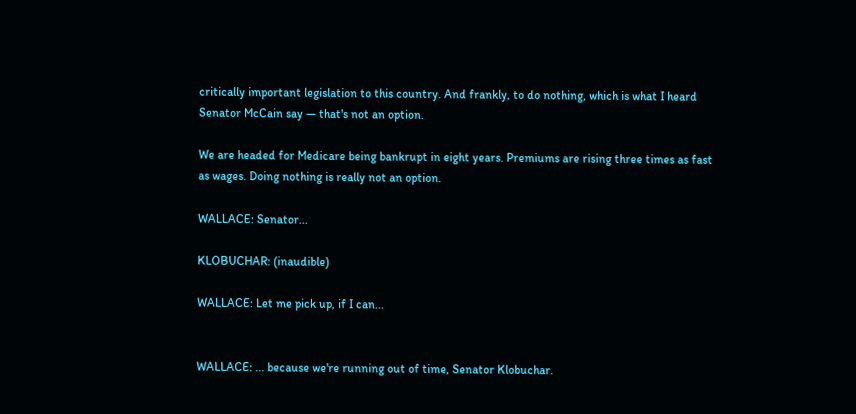critically important legislation to this country. And frankly, to do nothing, which is what I heard Senator McCain say — that's not an option.

We are headed for Medicare being bankrupt in eight years. Premiums are rising three times as fast as wages. Doing nothing is really not an option.

WALLACE: Senator...

KLOBUCHAR: (inaudible)

WALLACE: Let me pick up, if I can...


WALLACE: ... because we're running out of time, Senator Klobuchar.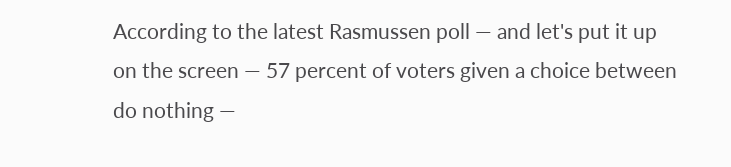According to the latest Rasmussen poll — and let's put it up on the screen — 57 percent of voters given a choice between do nothing —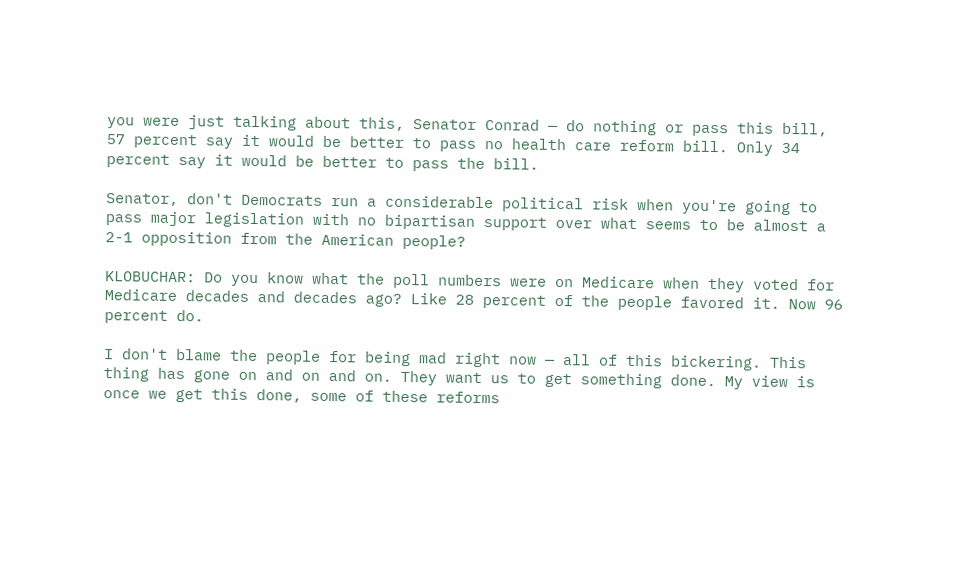you were just talking about this, Senator Conrad — do nothing or pass this bill, 57 percent say it would be better to pass no health care reform bill. Only 34 percent say it would be better to pass the bill.

Senator, don't Democrats run a considerable political risk when you're going to pass major legislation with no bipartisan support over what seems to be almost a 2-1 opposition from the American people?

KLOBUCHAR: Do you know what the poll numbers were on Medicare when they voted for Medicare decades and decades ago? Like 28 percent of the people favored it. Now 96 percent do.

I don't blame the people for being mad right now — all of this bickering. This thing has gone on and on and on. They want us to get something done. My view is once we get this done, some of these reforms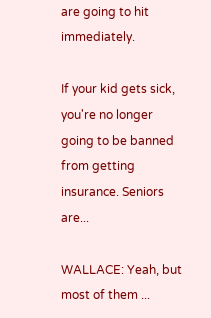are going to hit immediately.

If your kid gets sick, you're no longer going to be banned from getting insurance. Seniors are...

WALLACE: Yeah, but most of them ...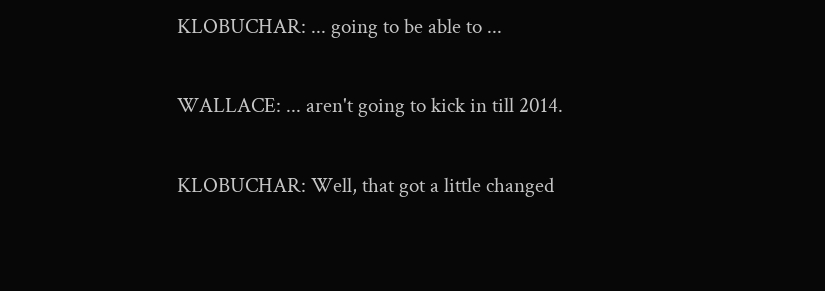KLOBUCHAR: ... going to be able to ...

WALLACE: ... aren't going to kick in till 2014.

KLOBUCHAR: Well, that got a little changed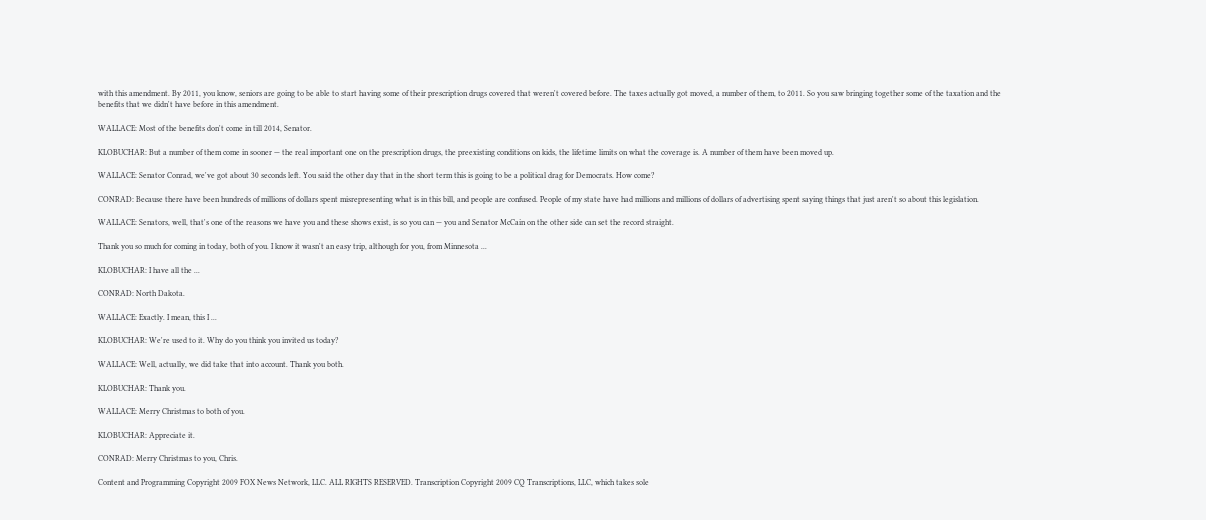with this amendment. By 2011, you know, seniors are going to be able to start having some of their prescription drugs covered that weren't covered before. The taxes actually got moved, a number of them, to 2011. So you saw bringing together some of the taxation and the benefits that we didn't have before in this amendment.

WALLACE: Most of the benefits don't come in till 2014, Senator.

KLOBUCHAR: But a number of them come in sooner — the real important one on the prescription drugs, the preexisting conditions on kids, the lifetime limits on what the coverage is. A number of them have been moved up.

WALLACE: Senator Conrad, we've got about 30 seconds left. You said the other day that in the short term this is going to be a political drag for Democrats. How come?

CONRAD: Because there have been hundreds of millions of dollars spent misrepresenting what is in this bill, and people are confused. People of my state have had millions and millions of dollars of advertising spent saying things that just aren't so about this legislation.

WALLACE: Senators, well, that's one of the reasons we have you and these shows exist, is so you can — you and Senator McCain on the other side can set the record straight.

Thank you so much for coming in today, both of you. I know it wasn't an easy trip, although for you, from Minnesota ...

KLOBUCHAR: I have all the ...

CONRAD: North Dakota.

WALLACE: Exactly. I mean, this I ...

KLOBUCHAR: We're used to it. Why do you think you invited us today?

WALLACE: Well, actually, we did take that into account. Thank you both.

KLOBUCHAR: Thank you.

WALLACE: Merry Christmas to both of you.

KLOBUCHAR: Appreciate it.

CONRAD: Merry Christmas to you, Chris.

Content and Programming Copyright 2009 FOX News Network, LLC. ALL RIGHTS RESERVED. Transcription Copyright 2009 CQ Transcriptions, LLC, which takes sole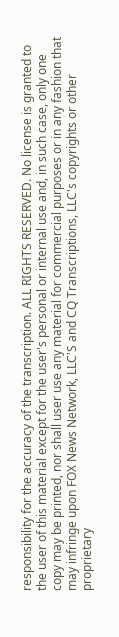responsibility for the accuracy of the transcription. ALL RIGHTS RESERVED. No license is granted to the user of this material except for the user's personal or internal use and, in such case, only one copy may be printed, nor shall user use any material for commercial purposes or in any fashion that may infringe upon FOX News Network, LLC'S and CQ Transcriptions, LLC's copyrights or other proprietary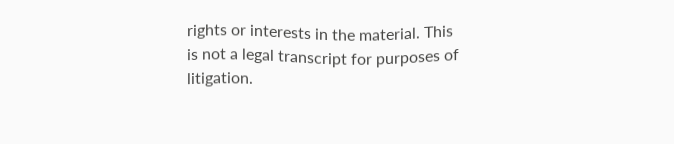rights or interests in the material. This is not a legal transcript for purposes of litigation.